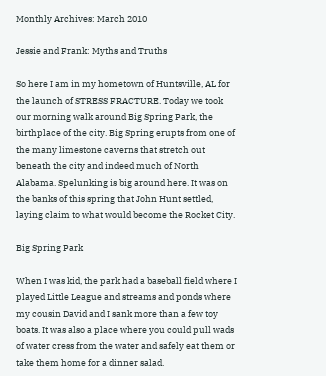Monthly Archives: March 2010

Jessie and Frank: Myths and Truths

So here I am in my hometown of Huntsville, AL for the launch of STRESS FRACTURE. Today we took our morning walk around Big Spring Park, the birthplace of the city. Big Spring erupts from one of the many limestone caverns that stretch out beneath the city and indeed much of North Alabama. Spelunking is big around here. It was on the banks of this spring that John Hunt settled, laying claim to what would become the Rocket City.

Big Spring Park

When I was kid, the park had a baseball field where I played Little League and streams and ponds where my cousin David and I sank more than a few toy boats. It was also a place where you could pull wads of water cress from the water and safely eat them or take them home for a dinner salad.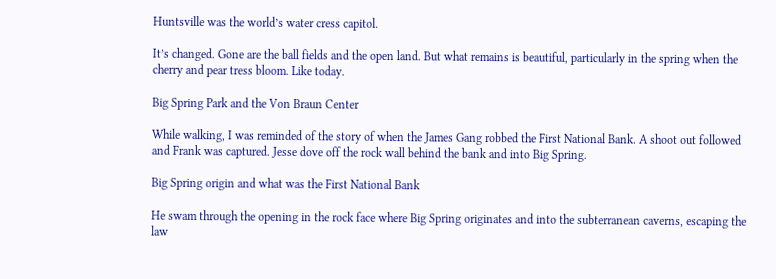Huntsville was the world’s water cress capitol.

It’s changed. Gone are the ball fields and the open land. But what remains is beautiful, particularly in the spring when the cherry and pear tress bloom. Like today.

Big Spring Park and the Von Braun Center

While walking, I was reminded of the story of when the James Gang robbed the First National Bank. A shoot out followed and Frank was captured. Jesse dove off the rock wall behind the bank and into Big Spring.

Big Spring origin and what was the First National Bank

He swam through the opening in the rock face where Big Spring originates and into the subterranean caverns, escaping the law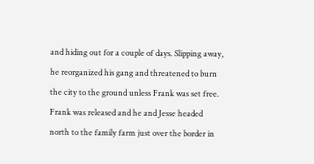and hiding out for a couple of days. Slipping away, he reorganized his gang and threatened to burn the city to the ground unless Frank was set free. Frank was released and he and Jesse headed north to the family farm just over the border in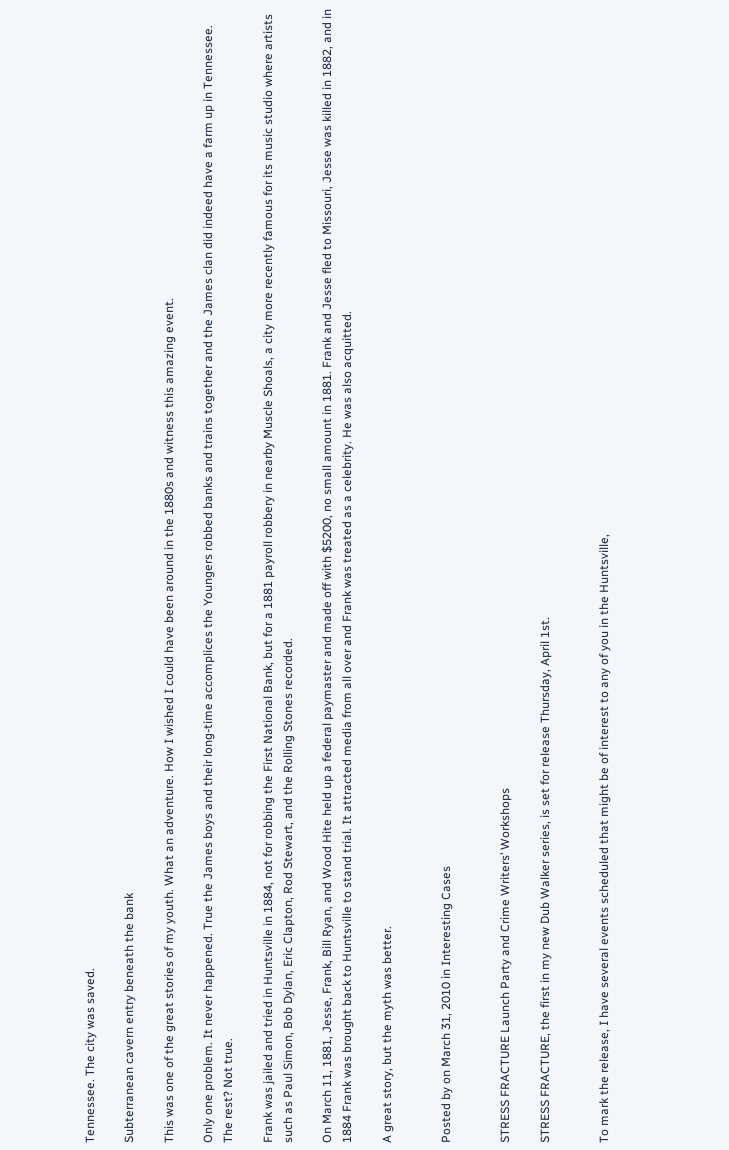Tennessee. The city was saved.

Subterranean cavern entry beneath the bank

This was one of the great stories of my youth. What an adventure. How I wished I could have been around in the 1880s and witness this amazing event.

Only one problem. It never happened. True the James boys and their long-time accomplices the Youngers robbed banks and trains together and the James clan did indeed have a farm up in Tennessee. The rest? Not true.

Frank was jailed and tried in Huntsville in 1884, not for robbing the First National Bank, but for a 1881 payroll robbery in nearby Muscle Shoals, a city more recently famous for its music studio where artists such as Paul Simon, Bob Dylan, Eric Clapton, Rod Stewart, and the Rolling Stones recorded.

On March 11, 1881, Jesse, Frank, Bill Ryan, and Wood Hite held up a federal paymaster and made off with $5200, no small amount in 1881. Frank and Jesse fled to Missouri, Jesse was killed in 1882, and in 1884 Frank was brought back to Huntsville to stand trial. It attracted media from all over and Frank was treated as a celebrity. He was also acquitted.

A great story, but the myth was better.


Posted by on March 31, 2010 in Interesting Cases


STRESS FRACTURE Launch Party and Crime Writers’ Workshops

STRESS FRACTURE, the first in my new Dub Walker series, is set for release Thursday, April 1st.


To mark the release, I have several events scheduled that might be of interest to any of you in the Huntsville,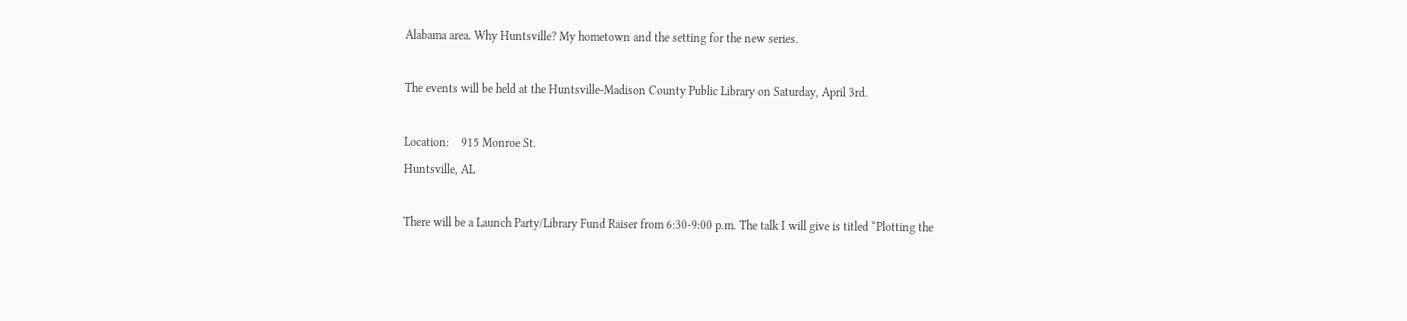Alabama area. Why Huntsville? My hometown and the setting for the new series.

The events will be held at the Huntsville-Madison County Public Library on Saturday, April 3rd.

Location:    915 Monroe St.
Huntsville, AL

There will be a Launch Party/Library Fund Raiser from 6:30-9:00 p.m. The talk I will give is titled “Plotting the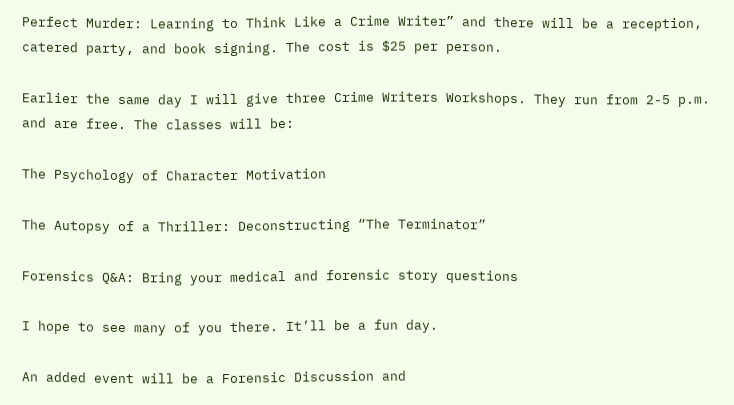Perfect Murder: Learning to Think Like a Crime Writer” and there will be a reception, catered party, and book signing. The cost is $25 per person.

Earlier the same day I will give three Crime Writers Workshops. They run from 2-5 p.m. and are free. The classes will be:

The Psychology of Character Motivation

The Autopsy of a Thriller: Deconstructing “The Terminator”

Forensics Q&A: Bring your medical and forensic story questions

I hope to see many of you there. It’ll be a fun day.

An added event will be a Forensic Discussion and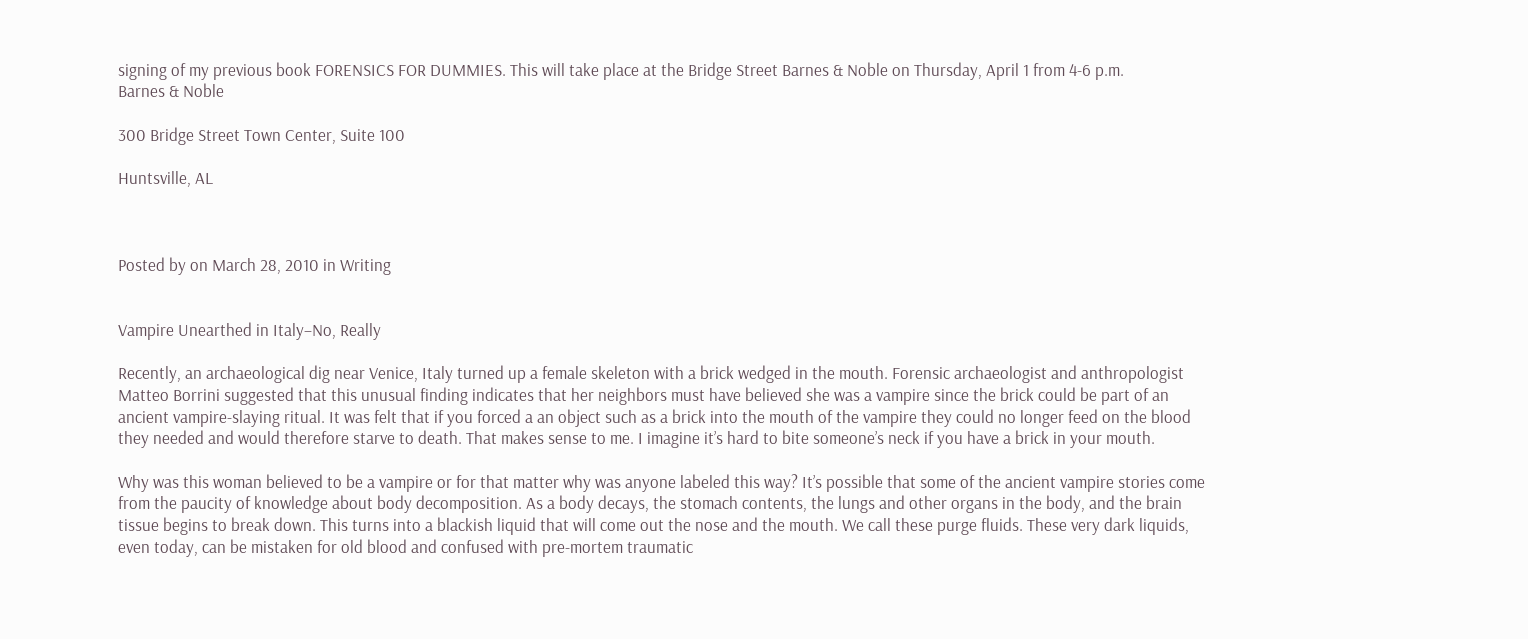signing of my previous book FORENSICS FOR DUMMIES. This will take place at the Bridge Street Barnes & Noble on Thursday, April 1 from 4-6 p.m.
Barnes & Noble

300 Bridge Street Town Center, Suite 100

Huntsville, AL



Posted by on March 28, 2010 in Writing


Vampire Unearthed in Italy–No, Really

Recently, an archaeological dig near Venice, Italy turned up a female skeleton with a brick wedged in the mouth. Forensic archaeologist and anthropologist Matteo Borrini suggested that this unusual finding indicates that her neighbors must have believed she was a vampire since the brick could be part of an ancient vampire-slaying ritual. It was felt that if you forced a an object such as a brick into the mouth of the vampire they could no longer feed on the blood they needed and would therefore starve to death. That makes sense to me. I imagine it’s hard to bite someone’s neck if you have a brick in your mouth.

Why was this woman believed to be a vampire or for that matter why was anyone labeled this way? It’s possible that some of the ancient vampire stories come from the paucity of knowledge about body decomposition. As a body decays, the stomach contents, the lungs and other organs in the body, and the brain tissue begins to break down. This turns into a blackish liquid that will come out the nose and the mouth. We call these purge fluids. These very dark liquids, even today, can be mistaken for old blood and confused with pre-mortem traumatic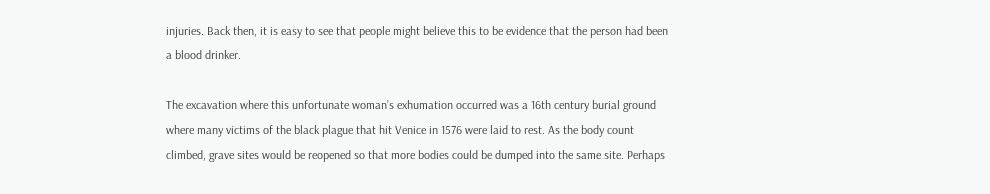injuries. Back then, it is easy to see that people might believe this to be evidence that the person had been a blood drinker.

The excavation where this unfortunate woman’s exhumation occurred was a 16th century burial ground where many victims of the black plague that hit Venice in 1576 were laid to rest. As the body count climbed, grave sites would be reopened so that more bodies could be dumped into the same site. Perhaps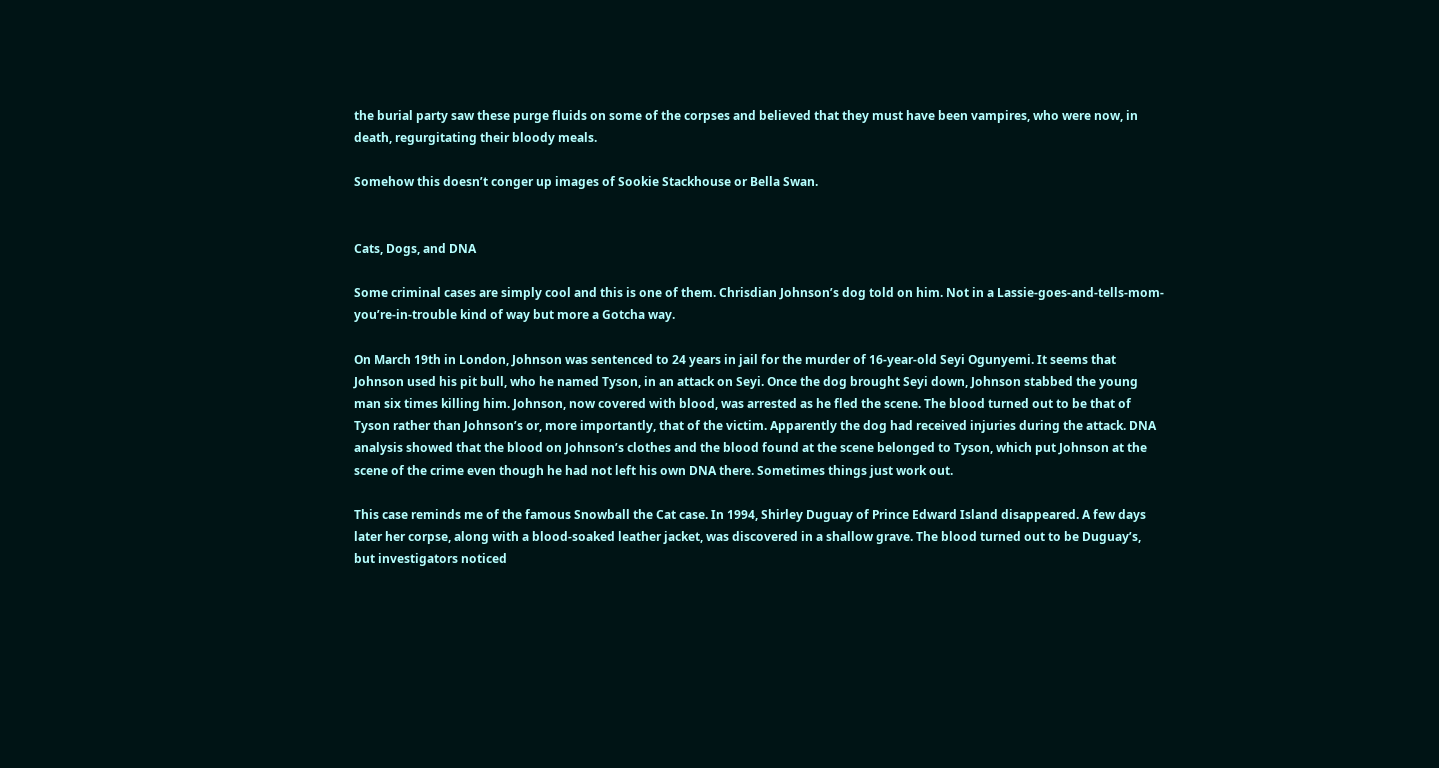the burial party saw these purge fluids on some of the corpses and believed that they must have been vampires, who were now, in death, regurgitating their bloody meals.

Somehow this doesn’t conger up images of Sookie Stackhouse or Bella Swan.


Cats, Dogs, and DNA

Some criminal cases are simply cool and this is one of them. Chrisdian Johnson’s dog told on him. Not in a Lassie-goes-and-tells-mom-you’re-in-trouble kind of way but more a Gotcha way.

On March 19th in London, Johnson was sentenced to 24 years in jail for the murder of 16-year-old Seyi Ogunyemi. It seems that Johnson used his pit bull, who he named Tyson, in an attack on Seyi. Once the dog brought Seyi down, Johnson stabbed the young man six times killing him. Johnson, now covered with blood, was arrested as he fled the scene. The blood turned out to be that of Tyson rather than Johnson’s or, more importantly, that of the victim. Apparently the dog had received injuries during the attack. DNA analysis showed that the blood on Johnson’s clothes and the blood found at the scene belonged to Tyson, which put Johnson at the scene of the crime even though he had not left his own DNA there. Sometimes things just work out.

This case reminds me of the famous Snowball the Cat case. In 1994, Shirley Duguay of Prince Edward Island disappeared. A few days later her corpse, along with a blood-soaked leather jacket, was discovered in a shallow grave. The blood turned out to be Duguay’s, but investigators noticed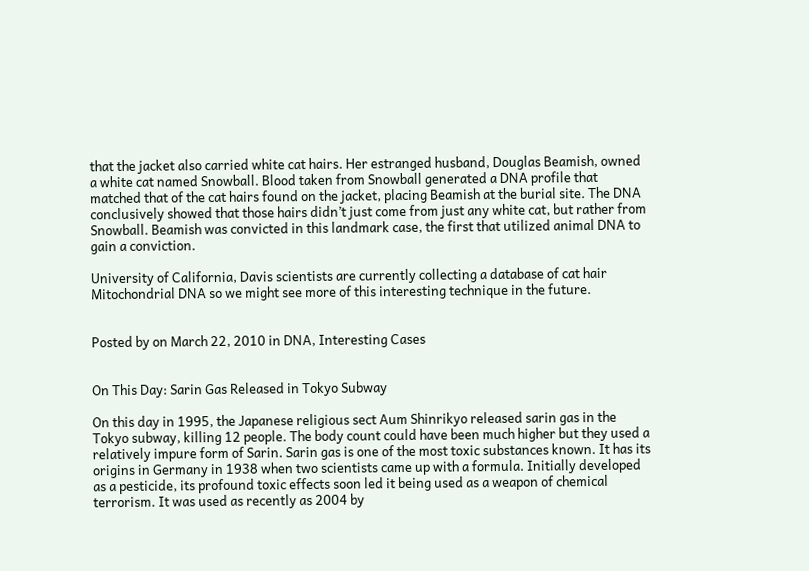that the jacket also carried white cat hairs. Her estranged husband, Douglas Beamish, owned a white cat named Snowball. Blood taken from Snowball generated a DNA profile that matched that of the cat hairs found on the jacket, placing Beamish at the burial site. The DNA conclusively showed that those hairs didn’t just come from just any white cat, but rather from Snowball. Beamish was convicted in this landmark case, the first that utilized animal DNA to gain a conviction.

University of California, Davis scientists are currently collecting a database of cat hair Mitochondrial DNA so we might see more of this interesting technique in the future.


Posted by on March 22, 2010 in DNA, Interesting Cases


On This Day: Sarin Gas Released in Tokyo Subway

On this day in 1995, the Japanese religious sect Aum Shinrikyo released sarin gas in the Tokyo subway, killing 12 people. The body count could have been much higher but they used a relatively impure form of Sarin. Sarin gas is one of the most toxic substances known. It has its origins in Germany in 1938 when two scientists came up with a formula. Initially developed as a pesticide, its profound toxic effects soon led it being used as a weapon of chemical terrorism. It was used as recently as 2004 by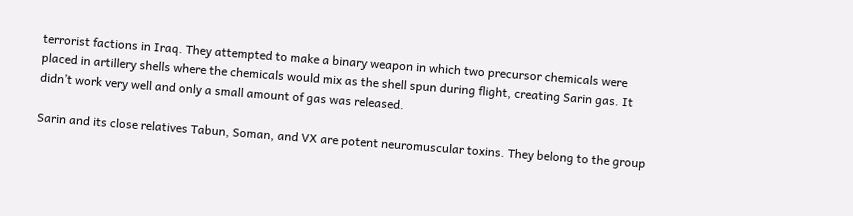terrorist factions in Iraq. They attempted to make a binary weapon in which two precursor chemicals were placed in artillery shells where the chemicals would mix as the shell spun during flight, creating Sarin gas. It didn’t work very well and only a small amount of gas was released.

Sarin and its close relatives Tabun, Soman, and VX are potent neuromuscular toxins. They belong to the group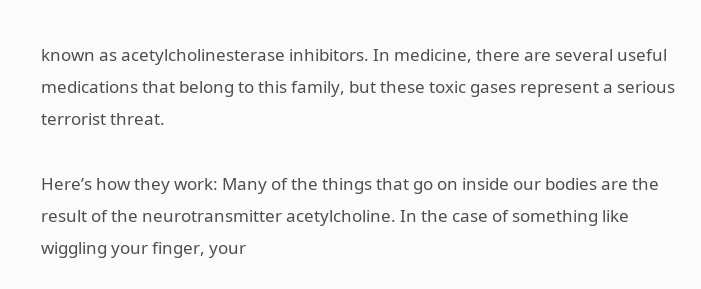known as acetylcholinesterase inhibitors. In medicine, there are several useful medications that belong to this family, but these toxic gases represent a serious terrorist threat.

Here’s how they work: Many of the things that go on inside our bodies are the result of the neurotransmitter acetylcholine. In the case of something like wiggling your finger, your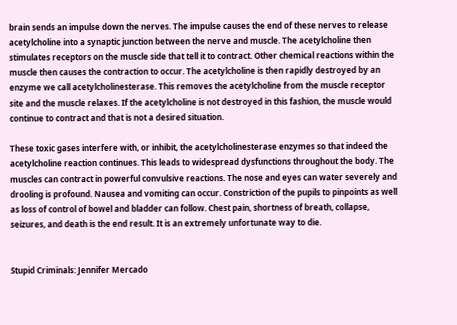brain sends an impulse down the nerves. The impulse causes the end of these nerves to release acetylcholine into a synaptic junction between the nerve and muscle. The acetylcholine then stimulates receptors on the muscle side that tell it to contract. Other chemical reactions within the muscle then causes the contraction to occur. The acetylcholine is then rapidly destroyed by an enzyme we call acetylcholinesterase. This removes the acetylcholine from the muscle receptor site and the muscle relaxes. If the acetylcholine is not destroyed in this fashion, the muscle would continue to contract and that is not a desired situation.

These toxic gases interfere with, or inhibit, the acetylcholinesterase enzymes so that indeed the acetylcholine reaction continues. This leads to widespread dysfunctions throughout the body. The muscles can contract in powerful convulsive reactions. The nose and eyes can water severely and drooling is profound. Nausea and vomiting can occur. Constriction of the pupils to pinpoints as well as loss of control of bowel and bladder can follow. Chest pain, shortness of breath, collapse, seizures, and death is the end result. It is an extremely unfortunate way to die.


Stupid Criminals: Jennifer Mercado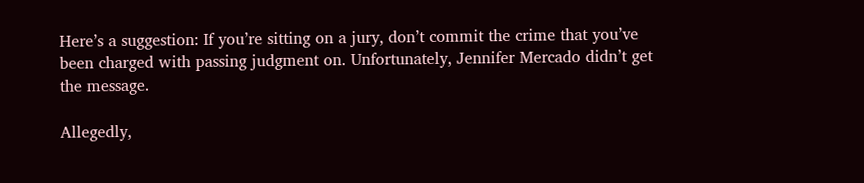Here’s a suggestion: If you’re sitting on a jury, don’t commit the crime that you’ve been charged with passing judgment on. Unfortunately, Jennifer Mercado didn’t get the message.

Allegedly,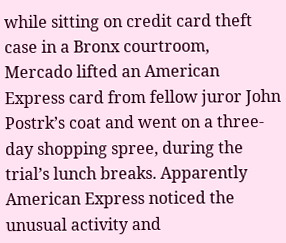while sitting on credit card theft case in a Bronx courtroom, Mercado lifted an American Express card from fellow juror John Postrk’s coat and went on a three-day shopping spree, during the trial’s lunch breaks. Apparently American Express noticed the unusual activity and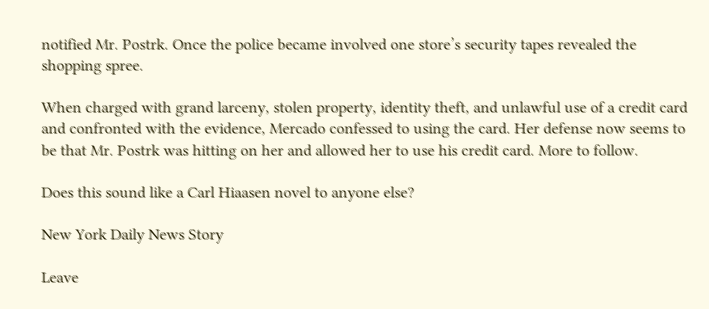notified Mr. Postrk. Once the police became involved one store’s security tapes revealed the shopping spree.

When charged with grand larceny, stolen property, identity theft, and unlawful use of a credit card and confronted with the evidence, Mercado confessed to using the card. Her defense now seems to be that Mr. Postrk was hitting on her and allowed her to use his credit card. More to follow.

Does this sound like a Carl Hiaasen novel to anyone else?

New York Daily News Story

Leave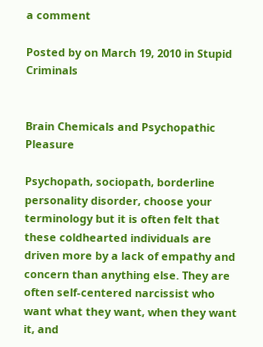a comment

Posted by on March 19, 2010 in Stupid Criminals


Brain Chemicals and Psychopathic Pleasure

Psychopath, sociopath, borderline personality disorder, choose your terminology but it is often felt that these coldhearted individuals are driven more by a lack of empathy and concern than anything else. They are often self-centered narcissist who want what they want, when they want it, and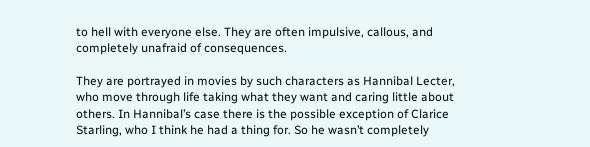to hell with everyone else. They are often impulsive, callous, and completely unafraid of consequences.

They are portrayed in movies by such characters as Hannibal Lecter, who move through life taking what they want and caring little about others. In Hannibal’s case there is the possible exception of Clarice Starling, who I think he had a thing for. So he wasn’t completely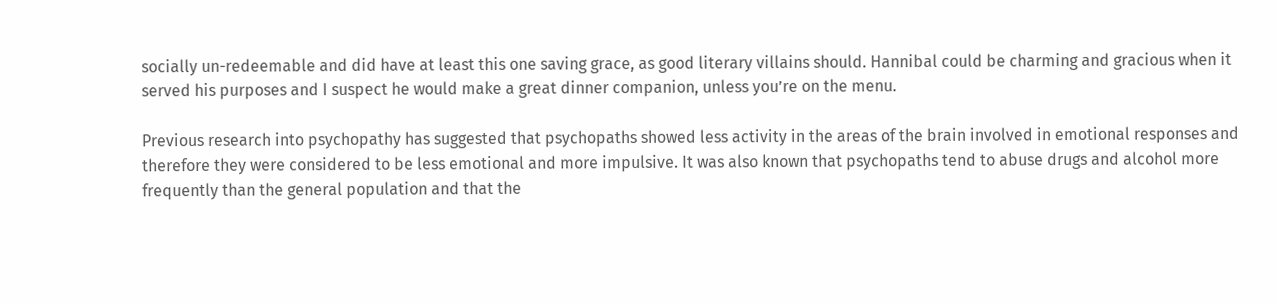socially un-redeemable and did have at least this one saving grace, as good literary villains should. Hannibal could be charming and gracious when it served his purposes and I suspect he would make a great dinner companion, unless you’re on the menu.

Previous research into psychopathy has suggested that psychopaths showed less activity in the areas of the brain involved in emotional responses and therefore they were considered to be less emotional and more impulsive. It was also known that psychopaths tend to abuse drugs and alcohol more frequently than the general population and that the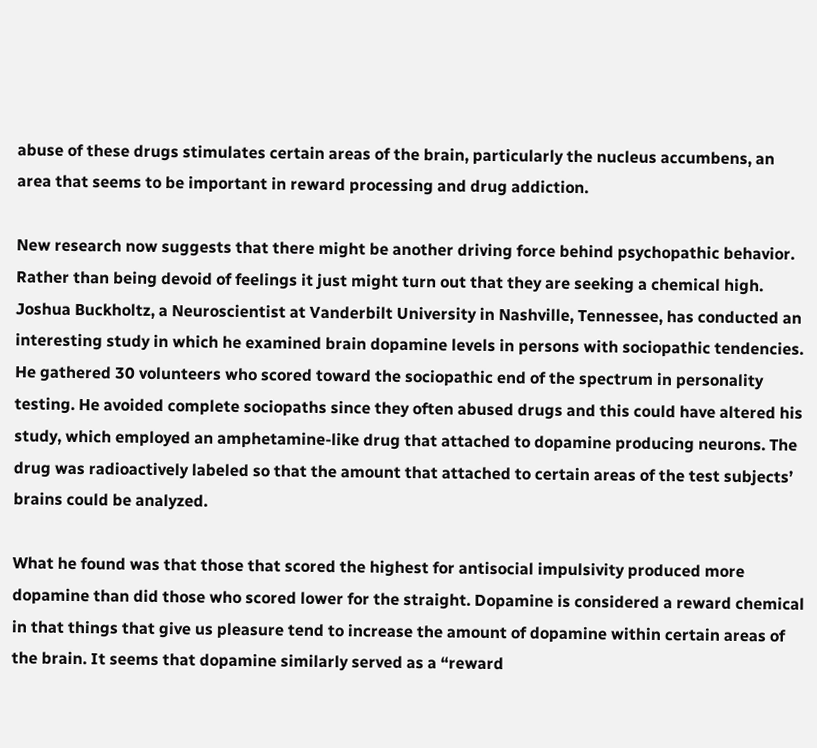abuse of these drugs stimulates certain areas of the brain, particularly the nucleus accumbens, an area that seems to be important in reward processing and drug addiction.

New research now suggests that there might be another driving force behind psychopathic behavior. Rather than being devoid of feelings it just might turn out that they are seeking a chemical high. Joshua Buckholtz, a Neuroscientist at Vanderbilt University in Nashville, Tennessee, has conducted an interesting study in which he examined brain dopamine levels in persons with sociopathic tendencies. He gathered 30 volunteers who scored toward the sociopathic end of the spectrum in personality testing. He avoided complete sociopaths since they often abused drugs and this could have altered his study, which employed an amphetamine-like drug that attached to dopamine producing neurons. The drug was radioactively labeled so that the amount that attached to certain areas of the test subjects’ brains could be analyzed.

What he found was that those that scored the highest for antisocial impulsivity produced more dopamine than did those who scored lower for the straight. Dopamine is considered a reward chemical in that things that give us pleasure tend to increase the amount of dopamine within certain areas of the brain. It seems that dopamine similarly served as a “reward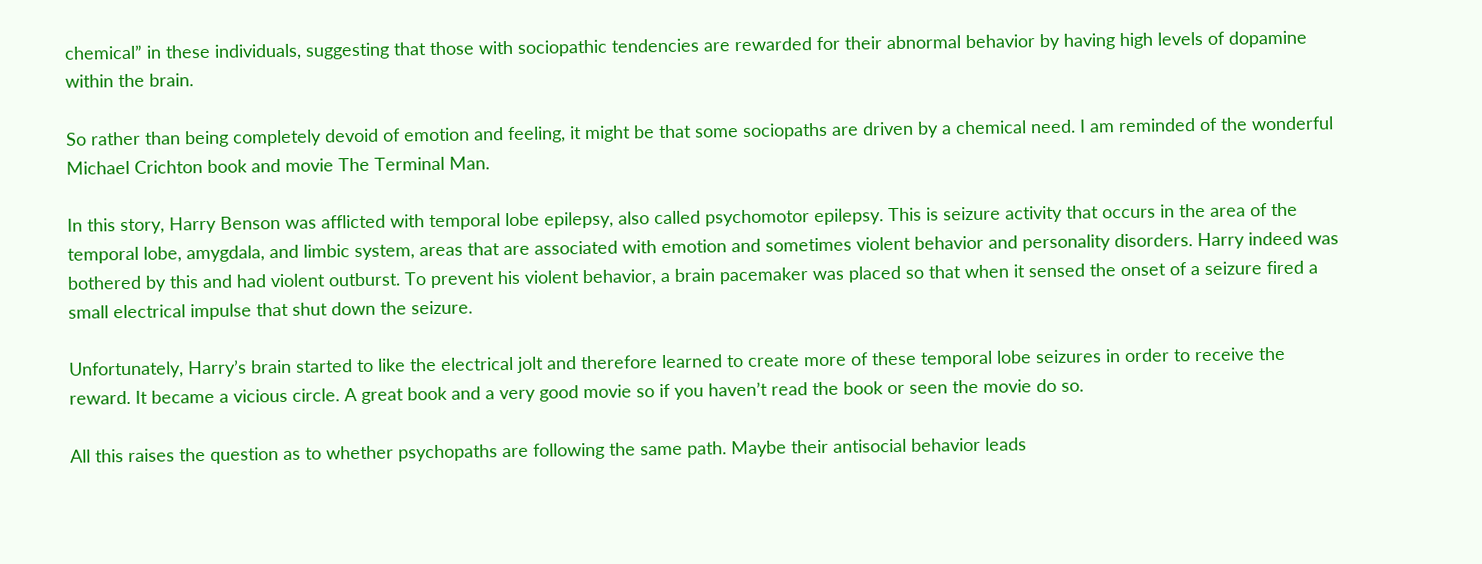chemical” in these individuals, suggesting that those with sociopathic tendencies are rewarded for their abnormal behavior by having high levels of dopamine within the brain.

So rather than being completely devoid of emotion and feeling, it might be that some sociopaths are driven by a chemical need. I am reminded of the wonderful Michael Crichton book and movie The Terminal Man.

In this story, Harry Benson was afflicted with temporal lobe epilepsy, also called psychomotor epilepsy. This is seizure activity that occurs in the area of the temporal lobe, amygdala, and limbic system, areas that are associated with emotion and sometimes violent behavior and personality disorders. Harry indeed was bothered by this and had violent outburst. To prevent his violent behavior, a brain pacemaker was placed so that when it sensed the onset of a seizure fired a small electrical impulse that shut down the seizure.

Unfortunately, Harry’s brain started to like the electrical jolt and therefore learned to create more of these temporal lobe seizures in order to receive the reward. It became a vicious circle. A great book and a very good movie so if you haven’t read the book or seen the movie do so.

All this raises the question as to whether psychopaths are following the same path. Maybe their antisocial behavior leads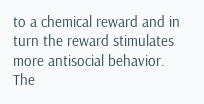to a chemical reward and in turn the reward stimulates more antisocial behavior. The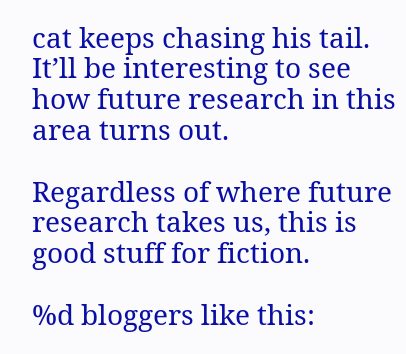cat keeps chasing his tail. It’ll be interesting to see how future research in this area turns out.

Regardless of where future research takes us, this is good stuff for fiction.

%d bloggers like this: